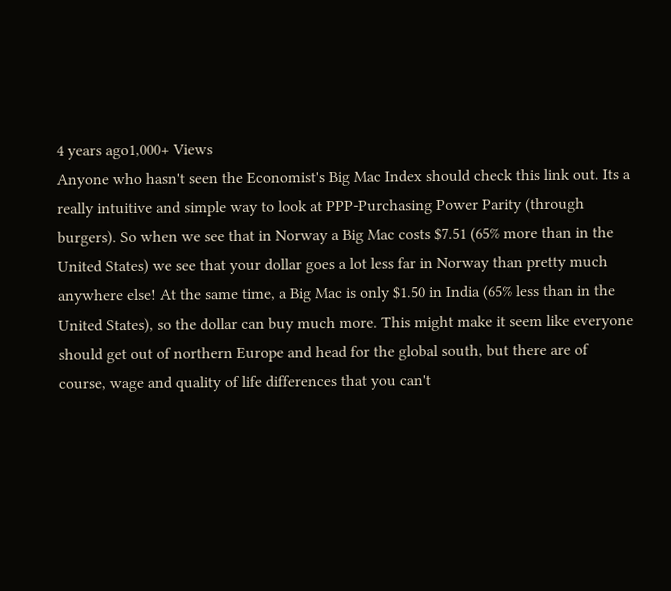4 years ago1,000+ Views
Anyone who hasn't seen the Economist's Big Mac Index should check this link out. Its a really intuitive and simple way to look at PPP-Purchasing Power Parity (through burgers). So when we see that in Norway a Big Mac costs $7.51 (65% more than in the United States) we see that your dollar goes a lot less far in Norway than pretty much anywhere else! At the same time, a Big Mac is only $1.50 in India (65% less than in the United States), so the dollar can buy much more. This might make it seem like everyone should get out of northern Europe and head for the global south, but there are of course, wage and quality of life differences that you can't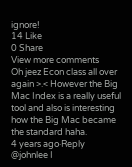ignore!
14 Like
0 Share
View more comments
Oh jeez Econ class all over again >.< However the Big Mac Index is a really useful tool and also is interesting how the Big Mac became the standard haha.
4 years ago·Reply
@johnlee I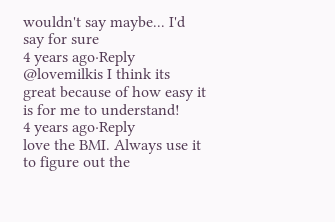wouldn't say maybe... I'd say for sure
4 years ago·Reply
@lovemilkis I think its great because of how easy it is for me to understand!
4 years ago·Reply
love the BMI. Always use it to figure out the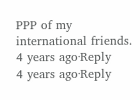PPP of my international friends.
4 years ago·Reply
4 years ago·Reply